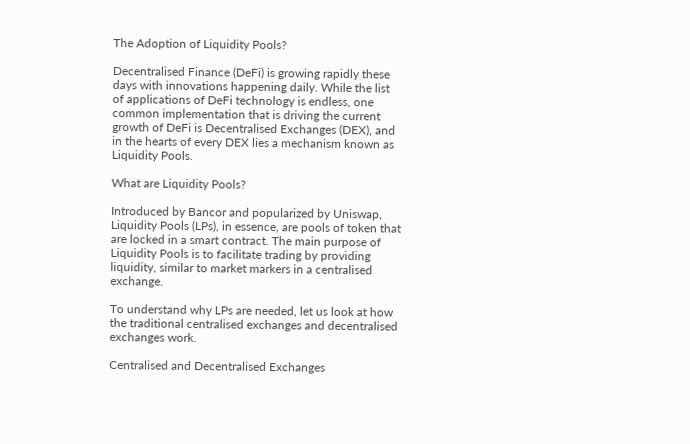The Adoption of Liquidity Pools?

Decentralised Finance (DeFi) is growing rapidly these days with innovations happening daily. While the list of applications of DeFi technology is endless, one common implementation that is driving the current growth of DeFi is Decentralised Exchanges (DEX), and in the hearts of every DEX lies a mechanism known as Liquidity Pools.

What are Liquidity Pools?

Introduced by Bancor and popularized by Uniswap, Liquidity Pools (LPs), in essence, are pools of token that are locked in a smart contract. The main purpose of Liquidity Pools is to facilitate trading by providing liquidity, similar to market markers in a centralised exchange.

To understand why LPs are needed, let us look at how the traditional centralised exchanges and decentralised exchanges work.

Centralised and Decentralised Exchanges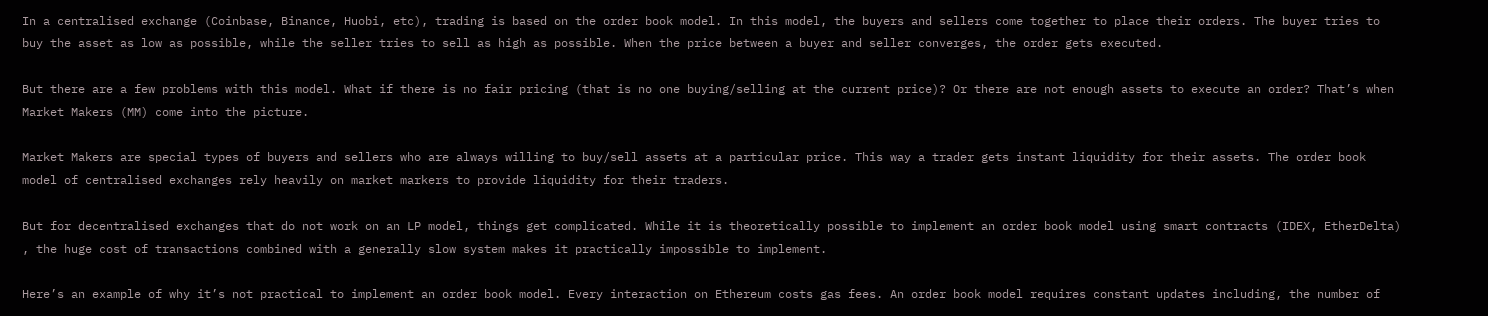In a centralised exchange (Coinbase, Binance, Huobi, etc), trading is based on the order book model. In this model, the buyers and sellers come together to place their orders. The buyer tries to buy the asset as low as possible, while the seller tries to sell as high as possible. When the price between a buyer and seller converges, the order gets executed.

But there are a few problems with this model. What if there is no fair pricing (that is no one buying/selling at the current price)? Or there are not enough assets to execute an order? That’s when Market Makers (MM) come into the picture.

Market Makers are special types of buyers and sellers who are always willing to buy/sell assets at a particular price. This way a trader gets instant liquidity for their assets. The order book model of centralised exchanges rely heavily on market markers to provide liquidity for their traders.

But for decentralised exchanges that do not work on an LP model, things get complicated. While it is theoretically possible to implement an order book model using smart contracts (IDEX, EtherDelta) , the huge cost of transactions combined with a generally slow system makes it practically impossible to implement.

Here’s an example of why it’s not practical to implement an order book model. Every interaction on Ethereum costs gas fees. An order book model requires constant updates including, the number of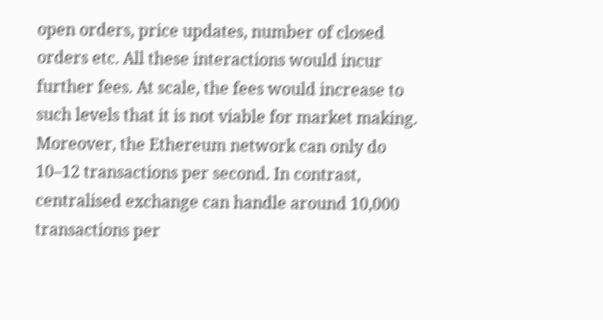open orders, price updates, number of closed orders etc. All these interactions would incur further fees. At scale, the fees would increase to such levels that it is not viable for market making. Moreover, the Ethereum network can only do 10–12 transactions per second. In contrast, centralised exchange can handle around 10,000 transactions per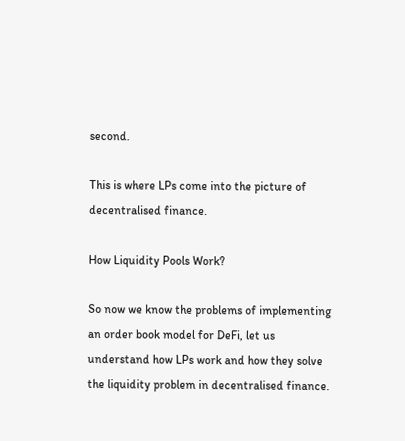second.

This is where LPs come into the picture of decentralised finance.

How Liquidity Pools Work?

So now we know the problems of implementing an order book model for DeFi, let us understand how LPs work and how they solve the liquidity problem in decentralised finance.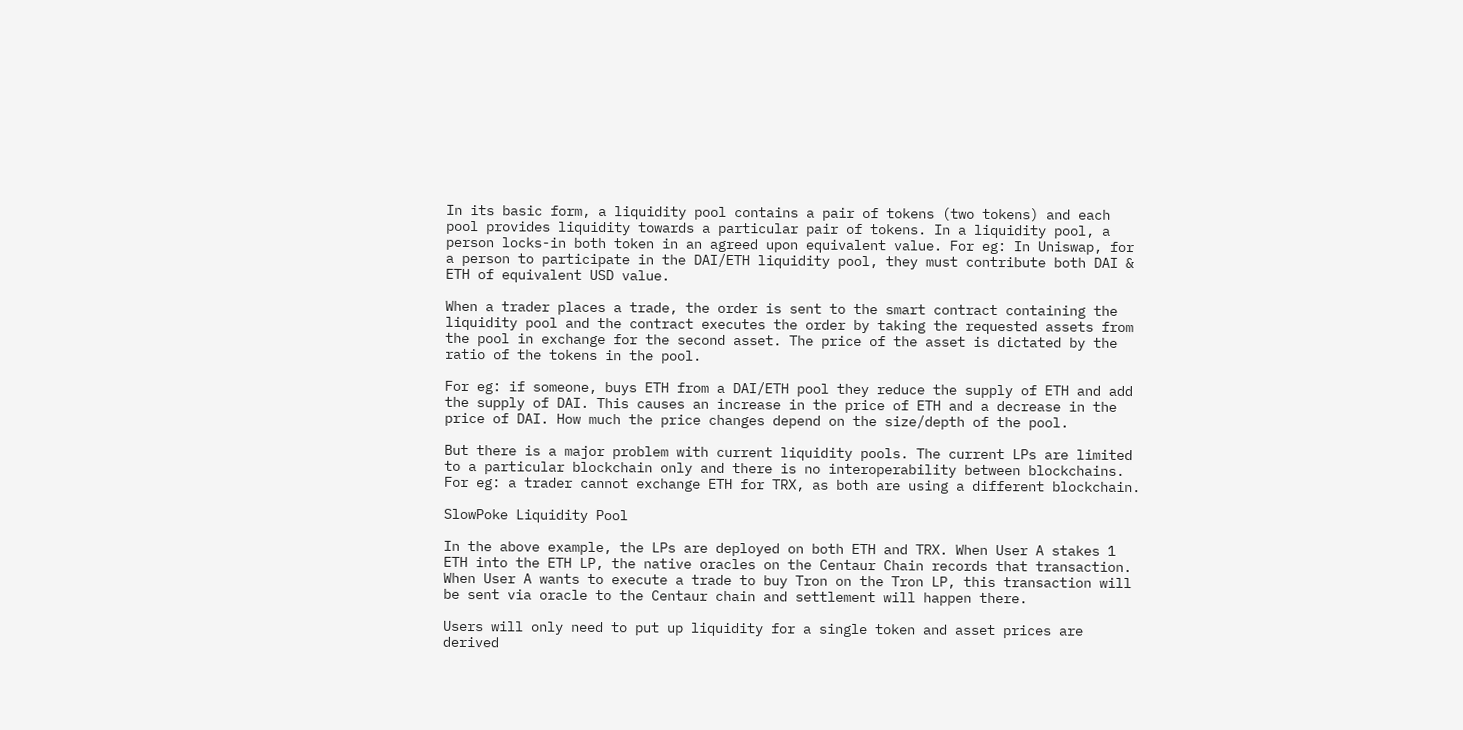In its basic form, a liquidity pool contains a pair of tokens (two tokens) and each pool provides liquidity towards a particular pair of tokens. In a liquidity pool, a person locks-in both token in an agreed upon equivalent value. For eg: In Uniswap, for a person to participate in the DAI/ETH liquidity pool, they must contribute both DAI & ETH of equivalent USD value.

When a trader places a trade, the order is sent to the smart contract containing the liquidity pool and the contract executes the order by taking the requested assets from the pool in exchange for the second asset. The price of the asset is dictated by the ratio of the tokens in the pool.

For eg: if someone, buys ETH from a DAI/ETH pool they reduce the supply of ETH and add the supply of DAI. This causes an increase in the price of ETH and a decrease in the price of DAI. How much the price changes depend on the size/depth of the pool.

But there is a major problem with current liquidity pools. The current LPs are limited to a particular blockchain only and there is no interoperability between blockchains. For eg: a trader cannot exchange ETH for TRX, as both are using a different blockchain.

SlowPoke Liquidity Pool

In the above example, the LPs are deployed on both ETH and TRX. When User A stakes 1 ETH into the ETH LP, the native oracles on the Centaur Chain records that transaction. When User A wants to execute a trade to buy Tron on the Tron LP, this transaction will be sent via oracle to the Centaur chain and settlement will happen there.

Users will only need to put up liquidity for a single token and asset prices are derived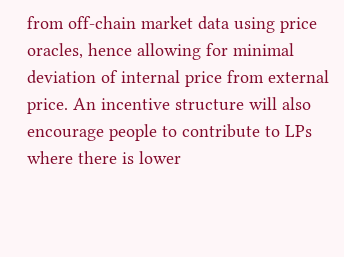from off-chain market data using price oracles, hence allowing for minimal deviation of internal price from external price. An incentive structure will also encourage people to contribute to LPs where there is lower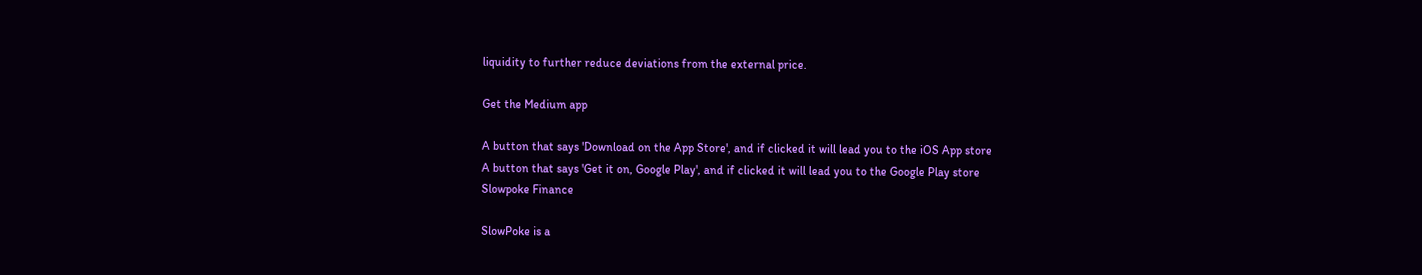liquidity to further reduce deviations from the external price.

Get the Medium app

A button that says 'Download on the App Store', and if clicked it will lead you to the iOS App store
A button that says 'Get it on, Google Play', and if clicked it will lead you to the Google Play store
Slowpoke Finance

SlowPoke is a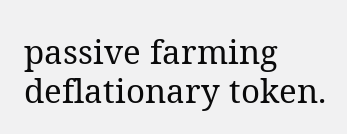passive farming deflationary token.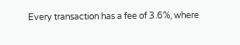Every transaction has a fee of 3.6%, where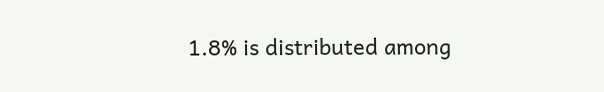1.8% is distributed among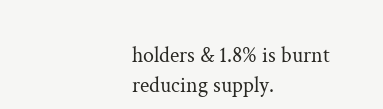holders & 1.8% is burnt reducing supply.